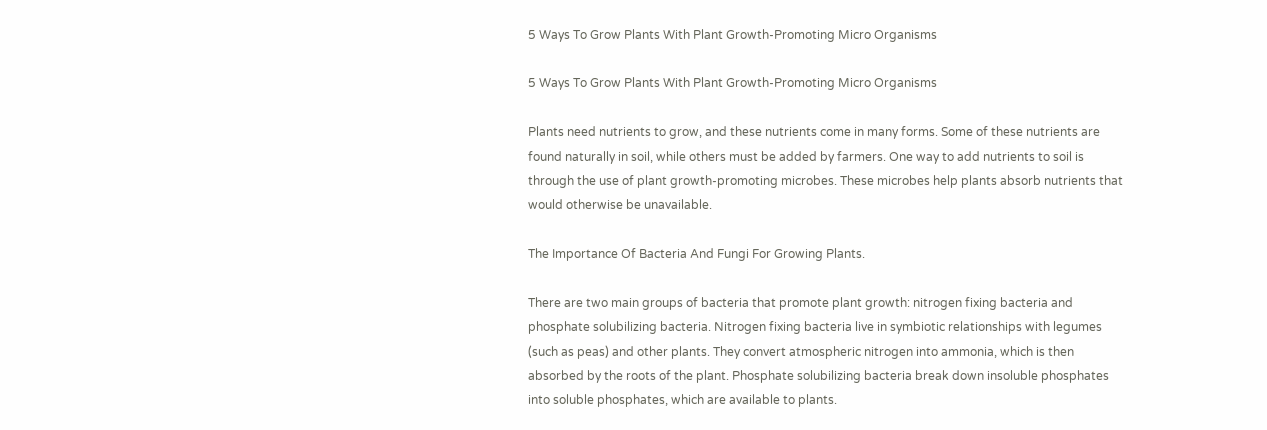5 Ways To Grow Plants With Plant Growth-Promoting Micro Organisms

5 Ways To Grow Plants With Plant Growth-Promoting Micro Organisms

Plants need nutrients to grow, and these nutrients come in many forms. Some of these nutrients are found naturally in soil, while others must be added by farmers. One way to add nutrients to soil is through the use of plant growth-promoting microbes. These microbes help plants absorb nutrients that would otherwise be unavailable.

The Importance Of Bacteria And Fungi For Growing Plants.

There are two main groups of bacteria that promote plant growth: nitrogen fixing bacteria and phosphate solubilizing bacteria. Nitrogen fixing bacteria live in symbiotic relationships with legumes (such as peas) and other plants. They convert atmospheric nitrogen into ammonia, which is then absorbed by the roots of the plant. Phosphate solubilizing bacteria break down insoluble phosphates into soluble phosphates, which are available to plants.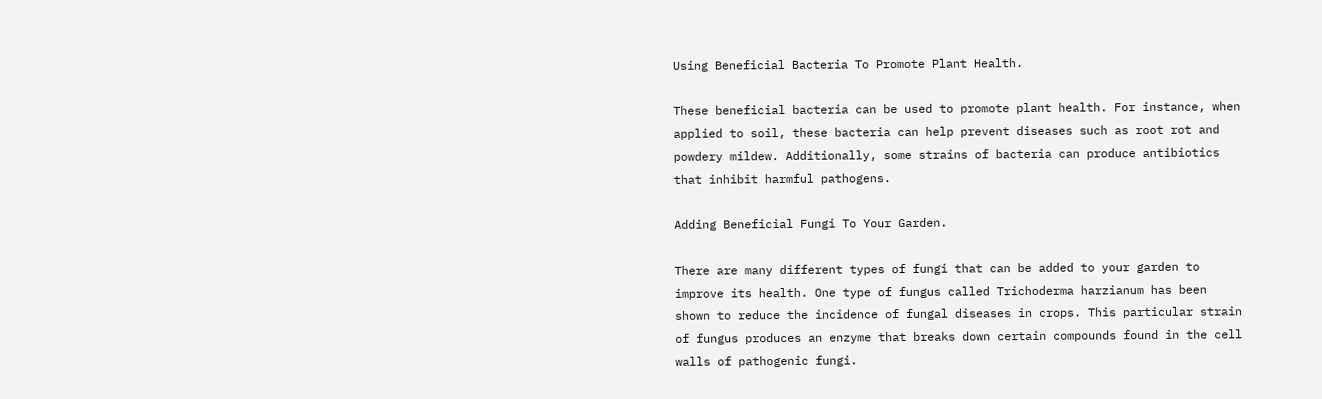Using Beneficial Bacteria To Promote Plant Health.

These beneficial bacteria can be used to promote plant health. For instance, when applied to soil, these bacteria can help prevent diseases such as root rot and powdery mildew. Additionally, some strains of bacteria can produce antibiotics that inhibit harmful pathogens.

Adding Beneficial Fungi To Your Garden.

There are many different types of fungi that can be added to your garden to improve its health. One type of fungus called Trichoderma harzianum has been shown to reduce the incidence of fungal diseases in crops. This particular strain of fungus produces an enzyme that breaks down certain compounds found in the cell walls of pathogenic fungi.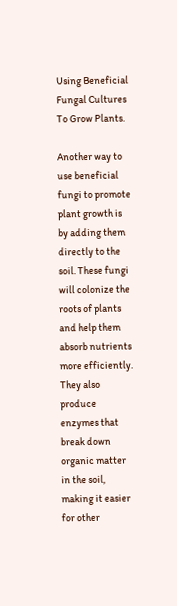Using Beneficial Fungal Cultures To Grow Plants.

Another way to use beneficial fungi to promote plant growth is by adding them directly to the soil. These fungi will colonize the roots of plants and help them absorb nutrients more efficiently. They also produce enzymes that break down organic matter in the soil, making it easier for other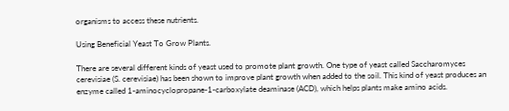organisms to access these nutrients.

Using Beneficial Yeast To Grow Plants.

There are several different kinds of yeast used to promote plant growth. One type of yeast called Saccharomyces cerevisiae (S. cerevisiae) has been shown to improve plant growth when added to the soil. This kind of yeast produces an enzyme called 1-aminocyclopropane-1-carboxylate deaminase (ACD), which helps plants make amino acids.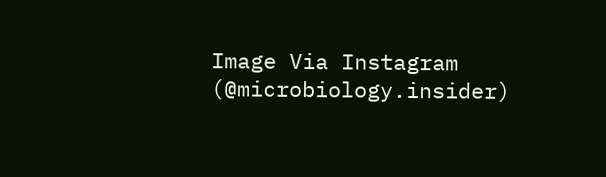Image Via Instagram (@microbiology.insider)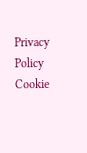Privacy Policy Cookie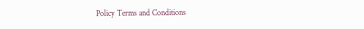Policy Terms and Conditions